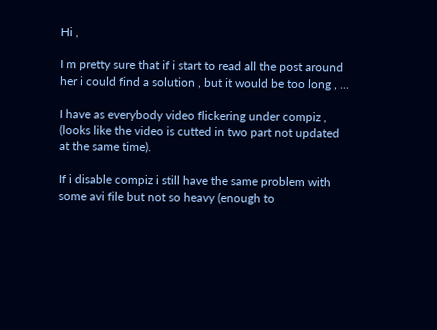Hi ,

I m pretty sure that if i start to read all the post around her i could find a solution , but it would be too long , ...

I have as everybody video flickering under compiz , (looks like the video is cutted in two part not updated at the same time).

If i disable compiz i still have the same problem with some avi file but not so heavy (enough to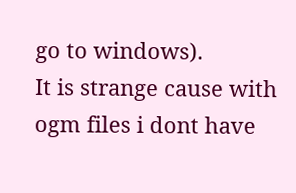go to windows).
It is strange cause with ogm files i dont have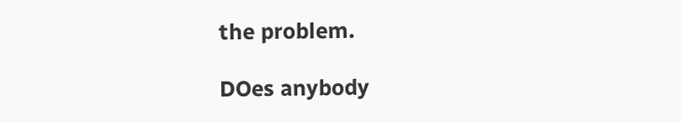the problem.

DOes anybody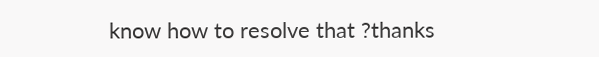know how to resolve that ?thanks